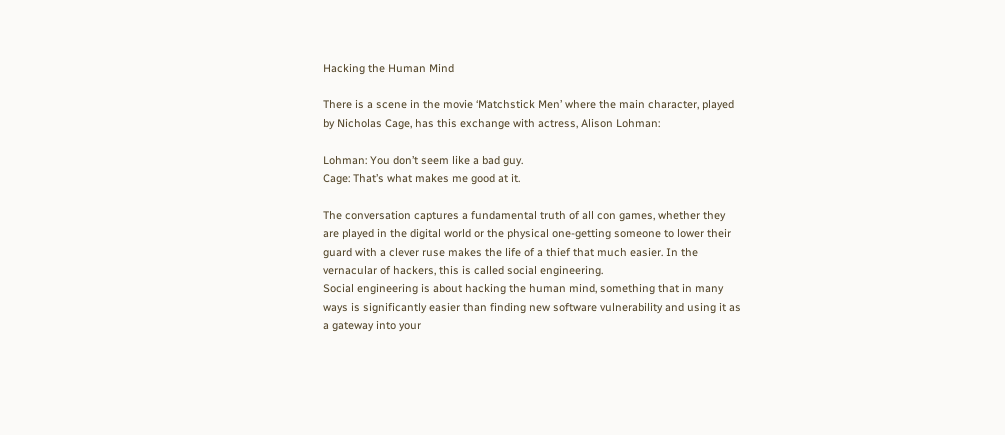Hacking the Human Mind

There is a scene in the movie ‘Matchstick Men’ where the main character, played by Nicholas Cage, has this exchange with actress, Alison Lohman:

Lohman: You don’t seem like a bad guy.
Cage: That’s what makes me good at it.

The conversation captures a fundamental truth of all con games, whether they are played in the digital world or the physical one-getting someone to lower their guard with a clever ruse makes the life of a thief that much easier. In the vernacular of hackers, this is called social engineering.
Social engineering is about hacking the human mind, something that in many ways is significantly easier than finding new software vulnerability and using it as a gateway into your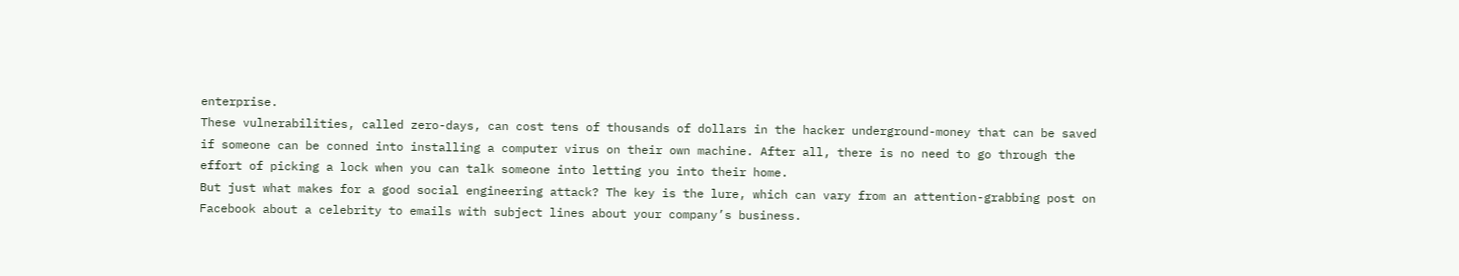enterprise.
These vulnerabilities, called zero-days, can cost tens of thousands of dollars in the hacker underground-money that can be saved if someone can be conned into installing a computer virus on their own machine. After all, there is no need to go through the effort of picking a lock when you can talk someone into letting you into their home.
But just what makes for a good social engineering attack? The key is the lure, which can vary from an attention-grabbing post on Facebook about a celebrity to emails with subject lines about your company’s business.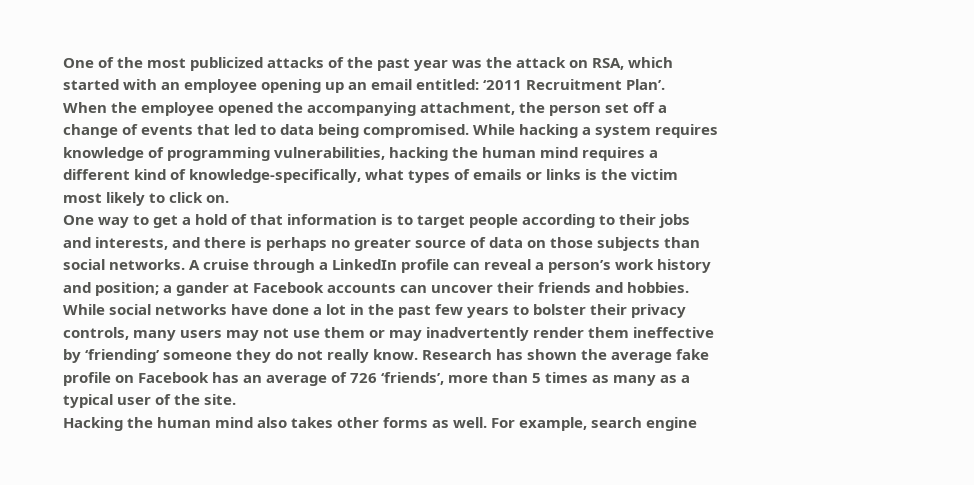One of the most publicized attacks of the past year was the attack on RSA, which started with an employee opening up an email entitled: ‘2011 Recruitment Plan’.
When the employee opened the accompanying attachment, the person set off a change of events that led to data being compromised. While hacking a system requires knowledge of programming vulnerabilities, hacking the human mind requires a different kind of knowledge-specifically, what types of emails or links is the victim most likely to click on.
One way to get a hold of that information is to target people according to their jobs and interests, and there is perhaps no greater source of data on those subjects than social networks. A cruise through a LinkedIn profile can reveal a person’s work history and position; a gander at Facebook accounts can uncover their friends and hobbies.
While social networks have done a lot in the past few years to bolster their privacy controls, many users may not use them or may inadvertently render them ineffective by ‘friending’ someone they do not really know. Research has shown the average fake profile on Facebook has an average of 726 ‘friends’, more than 5 times as many as a typical user of the site.
Hacking the human mind also takes other forms as well. For example, search engine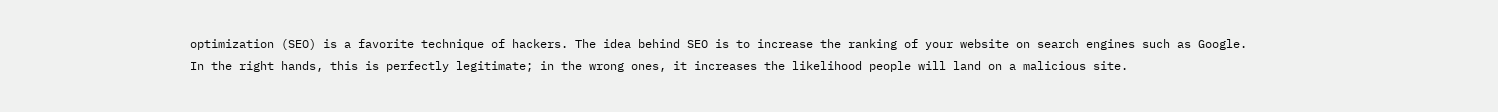optimization (SEO) is a favorite technique of hackers. The idea behind SEO is to increase the ranking of your website on search engines such as Google.
In the right hands, this is perfectly legitimate; in the wrong ones, it increases the likelihood people will land on a malicious site.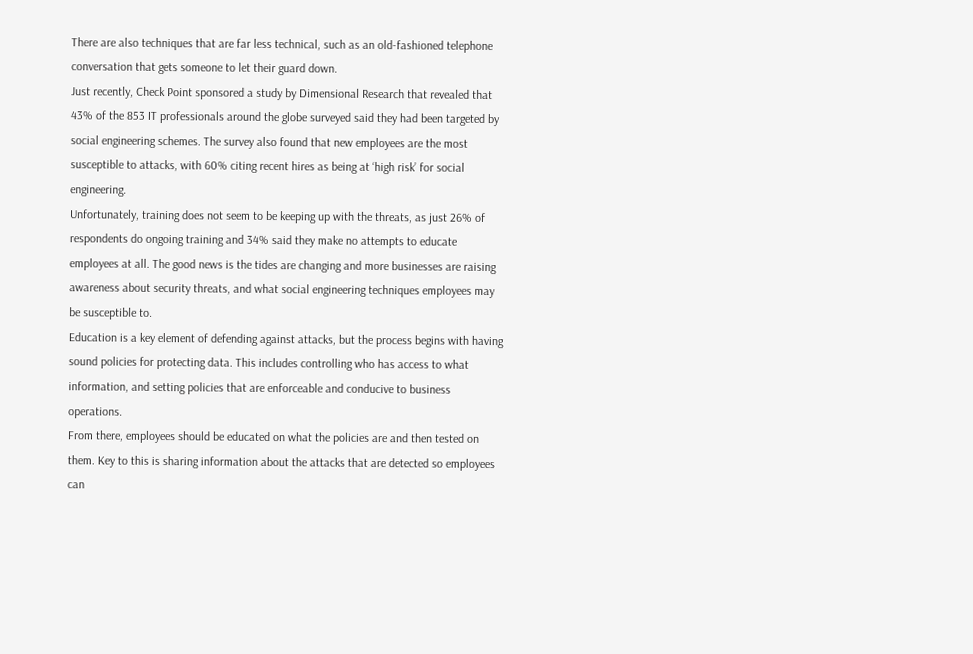There are also techniques that are far less technical, such as an old-fashioned telephone conversation that gets someone to let their guard down.
Just recently, Check Point sponsored a study by Dimensional Research that revealed that 43% of the 853 IT professionals around the globe surveyed said they had been targeted by social engineering schemes. The survey also found that new employees are the most susceptible to attacks, with 60% citing recent hires as being at ‘high risk’ for social engineering.
Unfortunately, training does not seem to be keeping up with the threats, as just 26% of respondents do ongoing training and 34% said they make no attempts to educate employees at all. The good news is the tides are changing and more businesses are raising awareness about security threats, and what social engineering techniques employees may be susceptible to.
Education is a key element of defending against attacks, but the process begins with having sound policies for protecting data. This includes controlling who has access to what information, and setting policies that are enforceable and conducive to business operations.
From there, employees should be educated on what the policies are and then tested on them. Key to this is sharing information about the attacks that are detected so employees can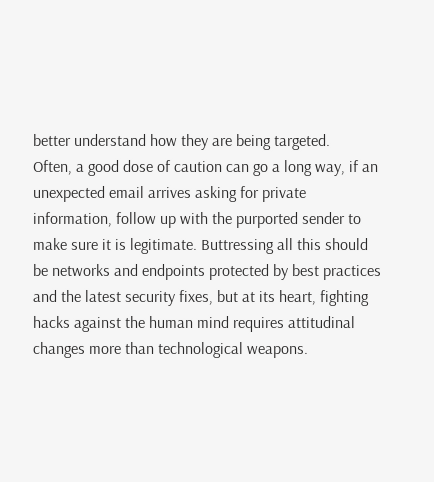better understand how they are being targeted.
Often, a good dose of caution can go a long way, if an unexpected email arrives asking for private information, follow up with the purported sender to make sure it is legitimate. Buttressing all this should be networks and endpoints protected by best practices and the latest security fixes, but at its heart, fighting hacks against the human mind requires attitudinal changes more than technological weapons.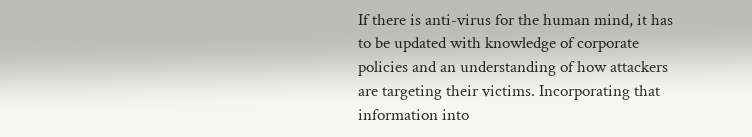If there is anti-virus for the human mind, it has to be updated with knowledge of corporate policies and an understanding of how attackers are targeting their victims. Incorporating that information into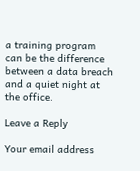a training program can be the difference between a data breach and a quiet night at the office.

Leave a Reply

Your email address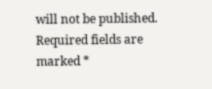will not be published. Required fields are marked *